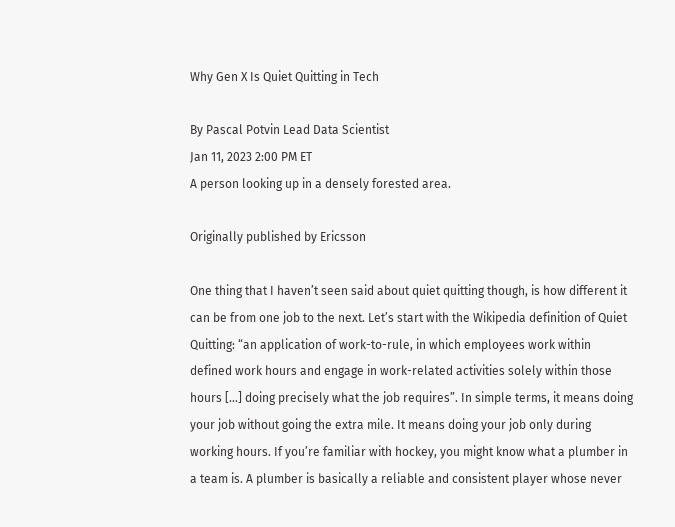Why Gen X Is Quiet Quitting in Tech

By Pascal Potvin Lead Data Scientist
Jan 11, 2023 2:00 PM ET
A person looking up in a densely forested area.

Originally published by Ericsson

One thing that I haven’t seen said about quiet quitting though, is how different it can be from one job to the next. Let’s start with the Wikipedia definition of Quiet Quitting: “an application of work-to-rule, in which employees work within defined work hours and engage in work-related activities solely within those hours [...] doing precisely what the job requires”. In simple terms, it means doing your job without going the extra mile. It means doing your job only during working hours. If you’re familiar with hockey, you might know what a plumber in a team is. A plumber is basically a reliable and consistent player whose never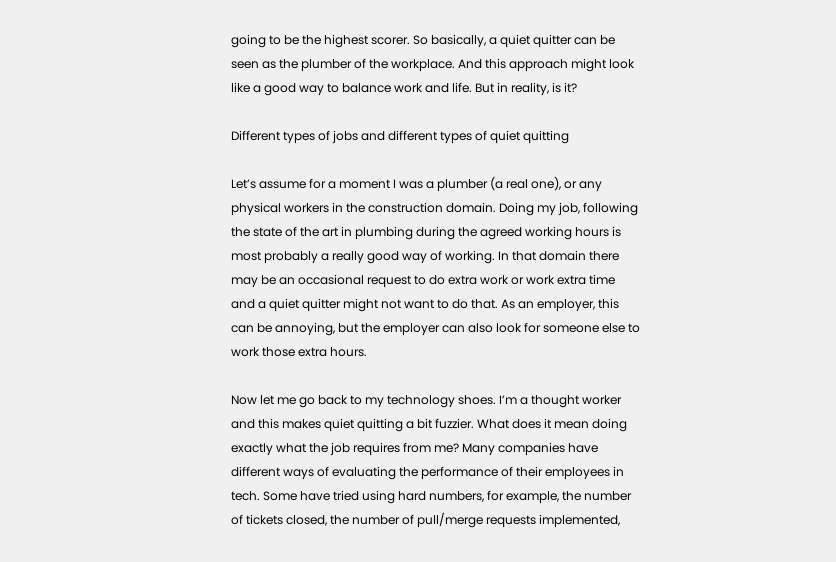going to be the highest scorer. So basically, a quiet quitter can be seen as the plumber of the workplace. And this approach might look like a good way to balance work and life. But in reality, is it?

Different types of jobs and different types of quiet quitting

Let’s assume for a moment I was a plumber (a real one), or any physical workers in the construction domain. Doing my job, following the state of the art in plumbing during the agreed working hours is most probably a really good way of working. In that domain there may be an occasional request to do extra work or work extra time and a quiet quitter might not want to do that. As an employer, this can be annoying, but the employer can also look for someone else to work those extra hours.

Now let me go back to my technology shoes. I’m a thought worker and this makes quiet quitting a bit fuzzier. What does it mean doing exactly what the job requires from me? Many companies have different ways of evaluating the performance of their employees in tech. Some have tried using hard numbers, for example, the number of tickets closed, the number of pull/merge requests implemented,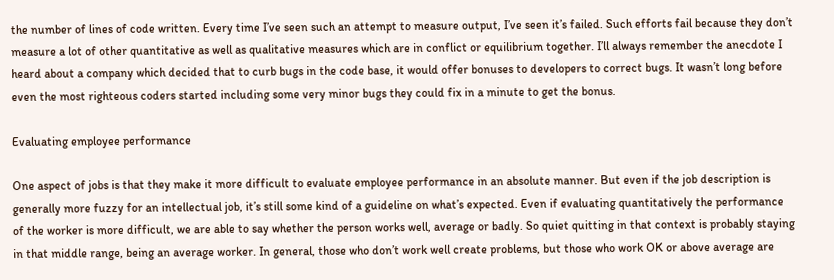the number of lines of code written. Every time I’ve seen such an attempt to measure output, I’ve seen it’s failed. Such efforts fail because they don’t measure a lot of other quantitative as well as qualitative measures which are in conflict or equilibrium together. I’ll always remember the anecdote I heard about a company which decided that to curb bugs in the code base, it would offer bonuses to developers to correct bugs. It wasn’t long before even the most righteous coders started including some very minor bugs they could fix in a minute to get the bonus.

Evaluating employee performance

One aspect of jobs is that they make it more difficult to evaluate employee performance in an absolute manner. But even if the job description is generally more fuzzy for an intellectual job, it’s still some kind of a guideline on what’s expected. Even if evaluating quantitatively the performance of the worker is more difficult, we are able to say whether the person works well, average or badly. So quiet quitting in that context is probably staying in that middle range, being an average worker. In general, those who don’t work well create problems, but those who work OK or above average are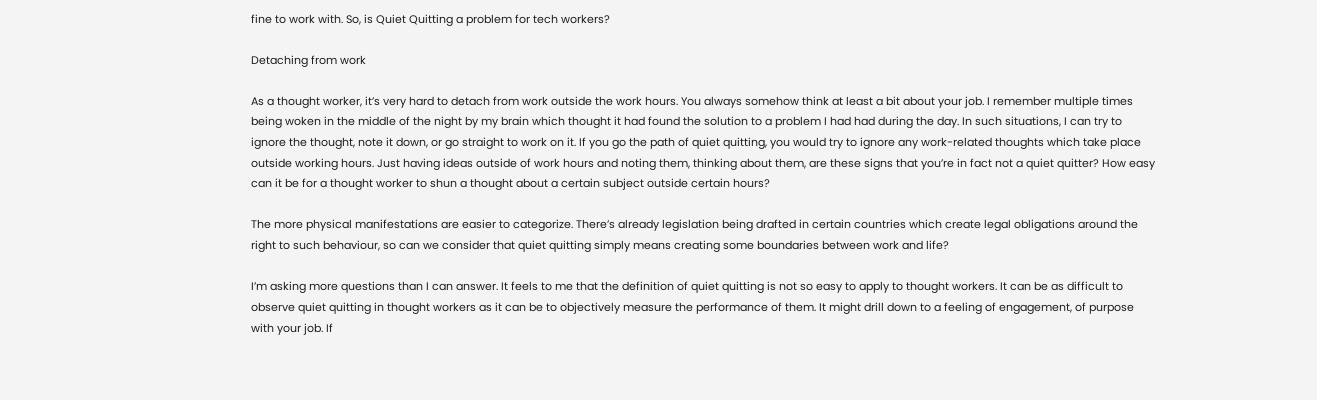fine to work with. So, is Quiet Quitting a problem for tech workers?

Detaching from work

As a thought worker, it’s very hard to detach from work outside the work hours. You always somehow think at least a bit about your job. I remember multiple times being woken in the middle of the night by my brain which thought it had found the solution to a problem I had had during the day. In such situations, I can try to ignore the thought, note it down, or go straight to work on it. If you go the path of quiet quitting, you would try to ignore any work-related thoughts which take place outside working hours. Just having ideas outside of work hours and noting them, thinking about them, are these signs that you’re in fact not a quiet quitter? How easy can it be for a thought worker to shun a thought about a certain subject outside certain hours?

The more physical manifestations are easier to categorize. There’s already legislation being drafted in certain countries which create legal obligations around the right to such behaviour, so can we consider that quiet quitting simply means creating some boundaries between work and life?

I’m asking more questions than I can answer. It feels to me that the definition of quiet quitting is not so easy to apply to thought workers. It can be as difficult to observe quiet quitting in thought workers as it can be to objectively measure the performance of them. It might drill down to a feeling of engagement, of purpose with your job. If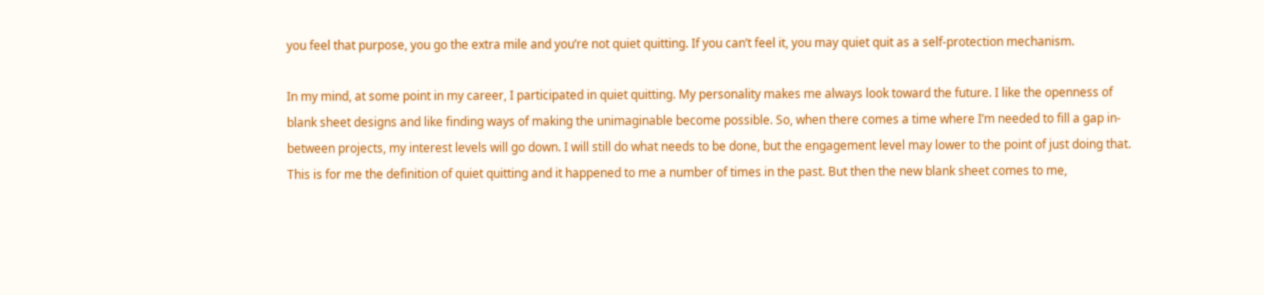you feel that purpose, you go the extra mile and you’re not quiet quitting. If you can’t feel it, you may quiet quit as a self-protection mechanism.

In my mind, at some point in my career, I participated in quiet quitting. My personality makes me always look toward the future. I like the openness of blank sheet designs and like finding ways of making the unimaginable become possible. So, when there comes a time where I’m needed to fill a gap in-between projects, my interest levels will go down. I will still do what needs to be done, but the engagement level may lower to the point of just doing that. This is for me the definition of quiet quitting and it happened to me a number of times in the past. But then the new blank sheet comes to me,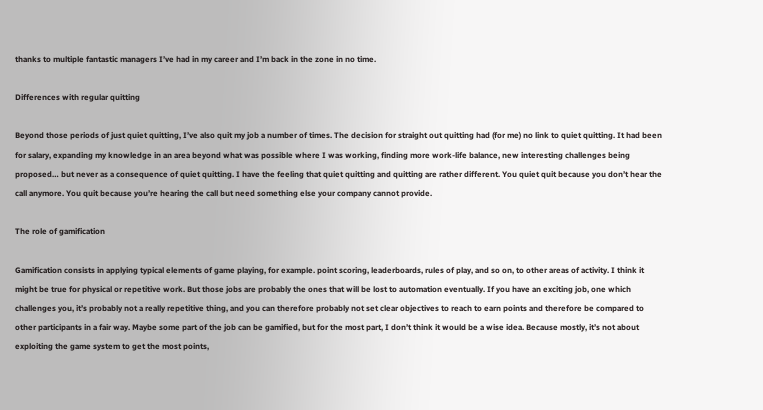thanks to multiple fantastic managers I’ve had in my career and I’m back in the zone in no time.

Differences with regular quitting

Beyond those periods of just quiet quitting, I’ve also quit my job a number of times. The decision for straight out quitting had (for me) no link to quiet quitting. It had been for salary, expanding my knowledge in an area beyond what was possible where I was working, finding more work-life balance, new interesting challenges being proposed… but never as a consequence of quiet quitting. I have the feeling that quiet quitting and quitting are rather different. You quiet quit because you don’t hear the call anymore. You quit because you’re hearing the call but need something else your company cannot provide.

The role of gamification

Gamification consists in applying typical elements of game playing, for example. point scoring, leaderboards, rules of play, and so on, to other areas of activity. I think it might be true for physical or repetitive work. But those jobs are probably the ones that will be lost to automation eventually. If you have an exciting job, one which challenges you, it’s probably not a really repetitive thing, and you can therefore probably not set clear objectives to reach to earn points and therefore be compared to other participants in a fair way. Maybe some part of the job can be gamified, but for the most part, I don’t think it would be a wise idea. Because mostly, it’s not about exploiting the game system to get the most points,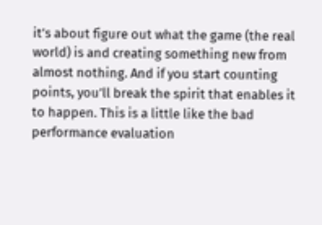it’s about figure out what the game (the real world) is and creating something new from almost nothing. And if you start counting points, you’ll break the spirit that enables it to happen. This is a little like the bad performance evaluation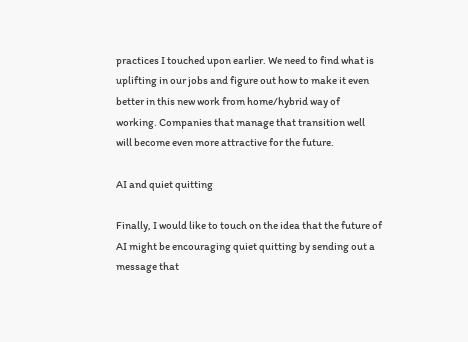practices I touched upon earlier. We need to find what is uplifting in our jobs and figure out how to make it even better in this new work from home/hybrid way of working. Companies that manage that transition well will become even more attractive for the future.

AI and quiet quitting

Finally, I would like to touch on the idea that the future of AI might be encouraging quiet quitting by sending out a message that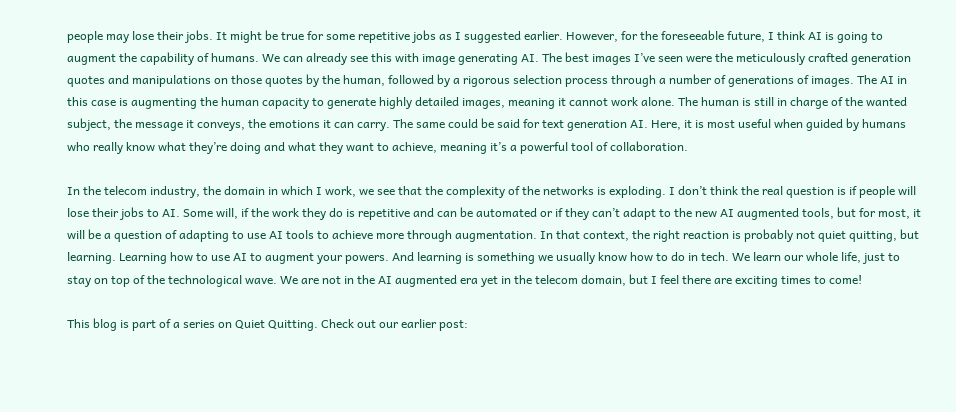people may lose their jobs. It might be true for some repetitive jobs as I suggested earlier. However, for the foreseeable future, I think AI is going to augment the capability of humans. We can already see this with image generating AI. The best images I’ve seen were the meticulously crafted generation quotes and manipulations on those quotes by the human, followed by a rigorous selection process through a number of generations of images. The AI in this case is augmenting the human capacity to generate highly detailed images, meaning it cannot work alone. The human is still in charge of the wanted subject, the message it conveys, the emotions it can carry. The same could be said for text generation AI. Here, it is most useful when guided by humans who really know what they’re doing and what they want to achieve, meaning it’s a powerful tool of collaboration.

In the telecom industry, the domain in which I work, we see that the complexity of the networks is exploding. I don’t think the real question is if people will lose their jobs to AI. Some will, if the work they do is repetitive and can be automated or if they can’t adapt to the new AI augmented tools, but for most, it will be a question of adapting to use AI tools to achieve more through augmentation. In that context, the right reaction is probably not quiet quitting, but learning. Learning how to use AI to augment your powers. And learning is something we usually know how to do in tech. We learn our whole life, just to stay on top of the technological wave. We are not in the AI augmented era yet in the telecom domain, but I feel there are exciting times to come!

This blog is part of a series on Quiet Quitting. Check out our earlier post: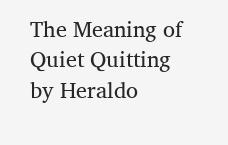The Meaning of Quiet Quitting by Heraldo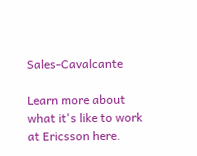Sales-Cavalcante

Learn more about what it's like to work at Ericsson here.